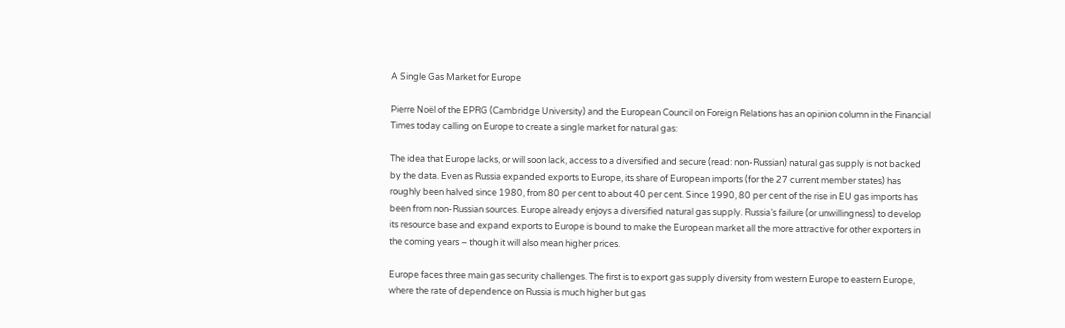A Single Gas Market for Europe

Pierre Noël of the EPRG (Cambridge University) and the European Council on Foreign Relations has an opinion column in the Financial Times today calling on Europe to create a single market for natural gas:

The idea that Europe lacks, or will soon lack, access to a diversified and secure (read: non-Russian) natural gas supply is not backed by the data. Even as Russia expanded exports to Europe, its share of European imports (for the 27 current member states) has roughly been halved since 1980, from 80 per cent to about 40 per cent. Since 1990, 80 per cent of the rise in EU gas imports has been from non-Russian sources. Europe already enjoys a diversified natural gas supply. Russia’s failure (or unwillingness) to develop its resource base and expand exports to Europe is bound to make the European market all the more attractive for other exporters in the coming years – though it will also mean higher prices.

Europe faces three main gas security challenges. The first is to export gas supply diversity from western Europe to eastern Europe, where the rate of dependence on Russia is much higher but gas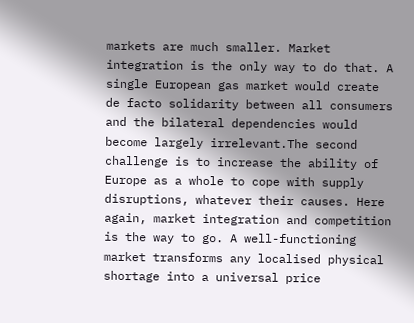markets are much smaller. Market integration is the only way to do that. A single European gas market would create de facto solidarity between all consumers and the bilateral dependencies would become largely irrelevant.The second challenge is to increase the ability of Europe as a whole to cope with supply disruptions, whatever their causes. Here again, market integration and competition is the way to go. A well-functioning market transforms any localised physical shortage into a universal price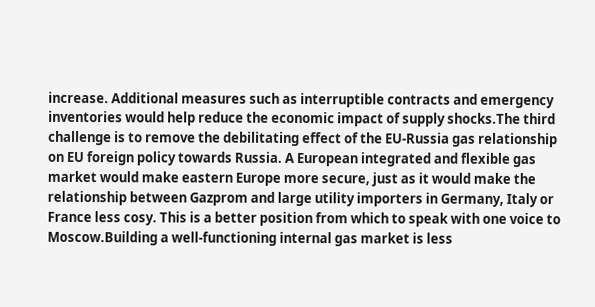increase. Additional measures such as interruptible contracts and emergency inventories would help reduce the economic impact of supply shocks.The third challenge is to remove the debilitating effect of the EU-Russia gas relationship on EU foreign policy towards Russia. A European integrated and flexible gas market would make eastern Europe more secure, just as it would make the relationship between Gazprom and large utility importers in Germany, Italy or France less cosy. This is a better position from which to speak with one voice to Moscow.Building a well-functioning internal gas market is less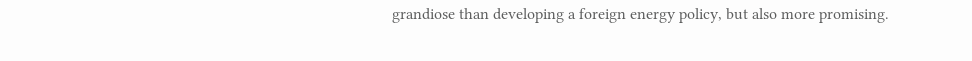grandiose than developing a foreign energy policy, but also more promising.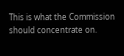This is what the Commission should concentrate on.